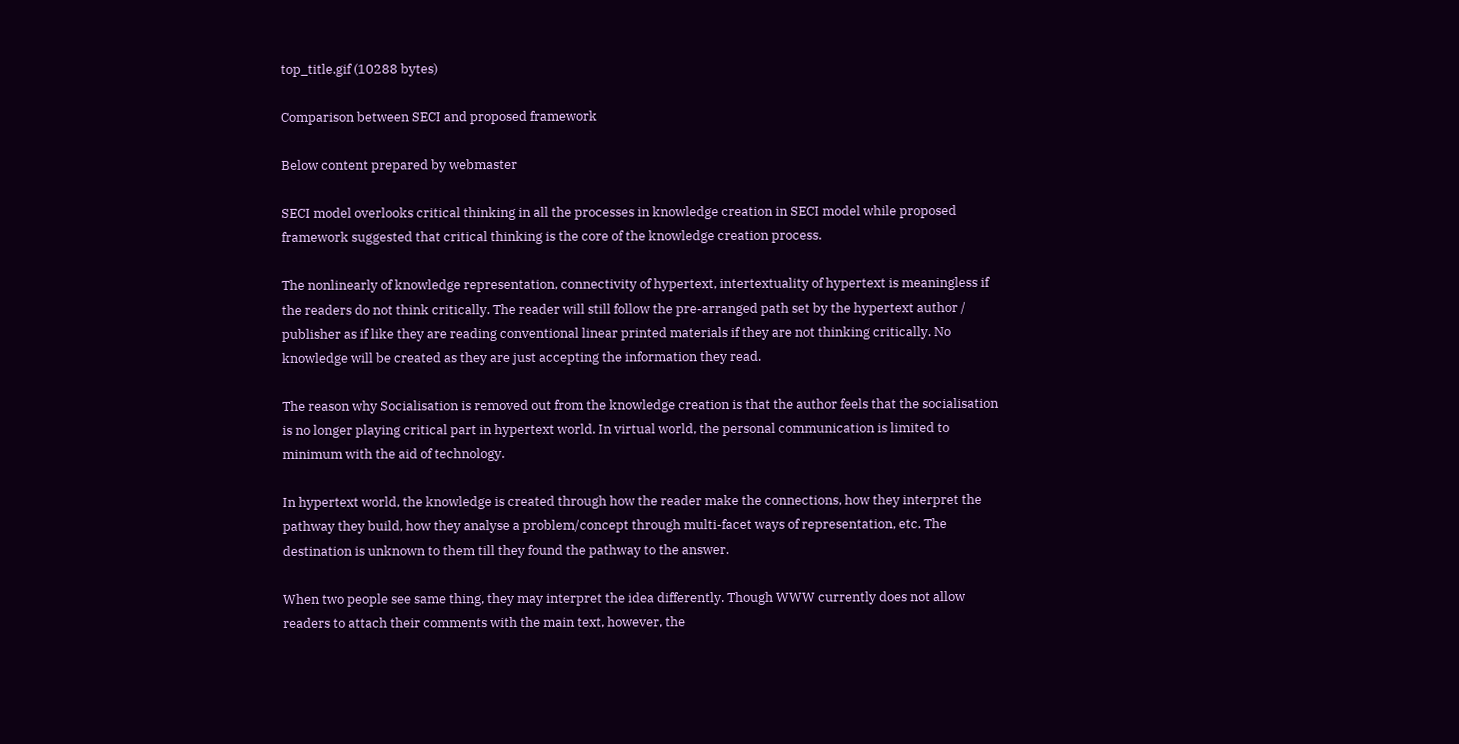top_title.gif (10288 bytes)

Comparison between SECI and proposed framework

Below content prepared by webmaster

SECI model overlooks critical thinking in all the processes in knowledge creation in SECI model while proposed framework suggested that critical thinking is the core of the knowledge creation process.

The nonlinearly of knowledge representation, connectivity of hypertext, intertextuality of hypertext is meaningless if the readers do not think critically. The reader will still follow the pre-arranged path set by the hypertext author / publisher as if like they are reading conventional linear printed materials if they are not thinking critically. No knowledge will be created as they are just accepting the information they read.

The reason why Socialisation is removed out from the knowledge creation is that the author feels that the socialisation is no longer playing critical part in hypertext world. In virtual world, the personal communication is limited to minimum with the aid of technology.

In hypertext world, the knowledge is created through how the reader make the connections, how they interpret the pathway they build, how they analyse a problem/concept through multi-facet ways of representation, etc. The destination is unknown to them till they found the pathway to the answer.

When two people see same thing, they may interpret the idea differently. Though WWW currently does not allow readers to attach their comments with the main text, however, the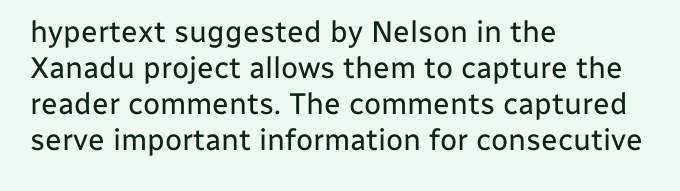hypertext suggested by Nelson in the Xanadu project allows them to capture the reader comments. The comments captured serve important information for consecutive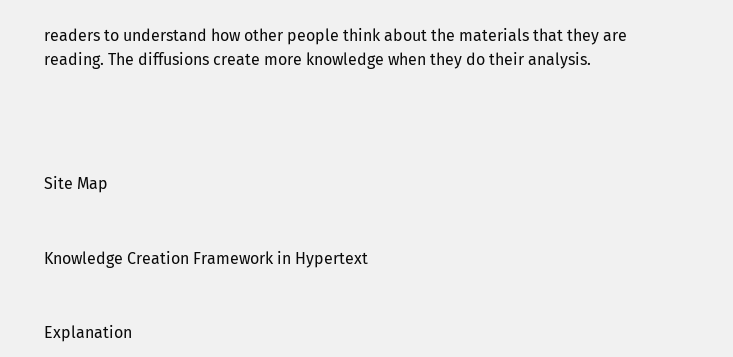readers to understand how other people think about the materials that they are reading. The diffusions create more knowledge when they do their analysis.




Site Map


Knowledge Creation Framework in Hypertext


Explanation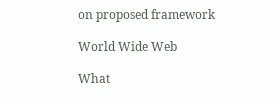on proposed framework

World Wide Web

What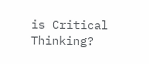is Critical Thinking?